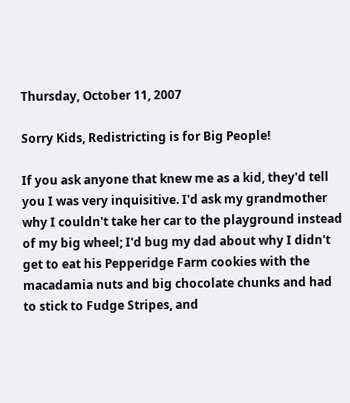Thursday, October 11, 2007

Sorry Kids, Redistricting is for Big People!

If you ask anyone that knew me as a kid, they'd tell you I was very inquisitive. I'd ask my grandmother why I couldn't take her car to the playground instead of my big wheel; I'd bug my dad about why I didn't get to eat his Pepperidge Farm cookies with the macadamia nuts and big chocolate chunks and had to stick to Fudge Stripes, and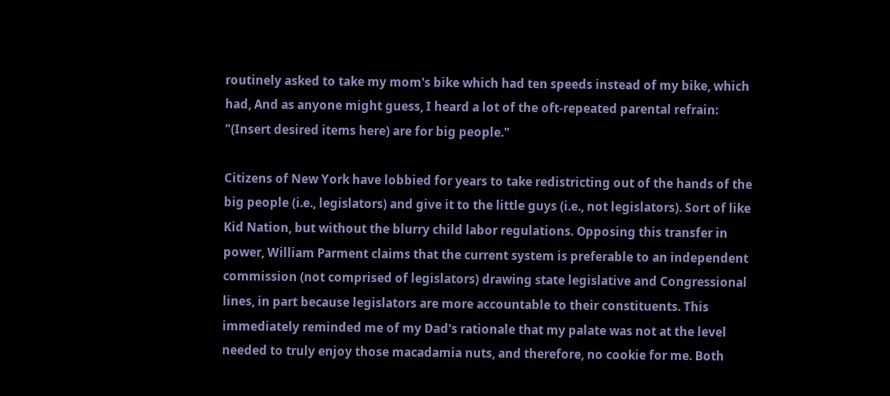routinely asked to take my mom's bike which had ten speeds instead of my bike, which had, And as anyone might guess, I heard a lot of the oft-repeated parental refrain: "(Insert desired items here) are for big people."

Citizens of New York have lobbied for years to take redistricting out of the hands of the big people (i.e., legislators) and give it to the little guys (i.e., not legislators). Sort of like Kid Nation, but without the blurry child labor regulations. Opposing this transfer in power, William Parment claims that the current system is preferable to an independent commission (not comprised of legislators) drawing state legislative and Congressional lines, in part because legislators are more accountable to their constituents. This immediately reminded me of my Dad's rationale that my palate was not at the level needed to truly enjoy those macadamia nuts, and therefore, no cookie for me. Both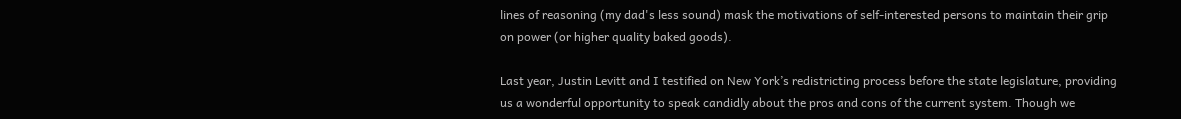lines of reasoning (my dad's less sound) mask the motivations of self-interested persons to maintain their grip on power (or higher quality baked goods).

Last year, Justin Levitt and I testified on New York’s redistricting process before the state legislature, providing us a wonderful opportunity to speak candidly about the pros and cons of the current system. Though we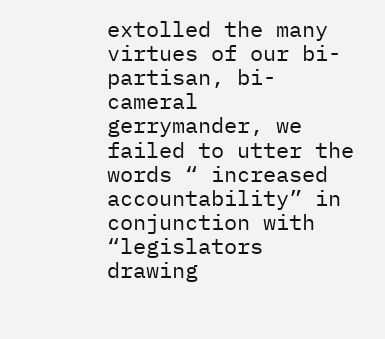extolled the many virtues of our bi-partisan, bi-cameral gerrymander, we failed to utter the words “ increased accountability” in conjunction with “legislators drawing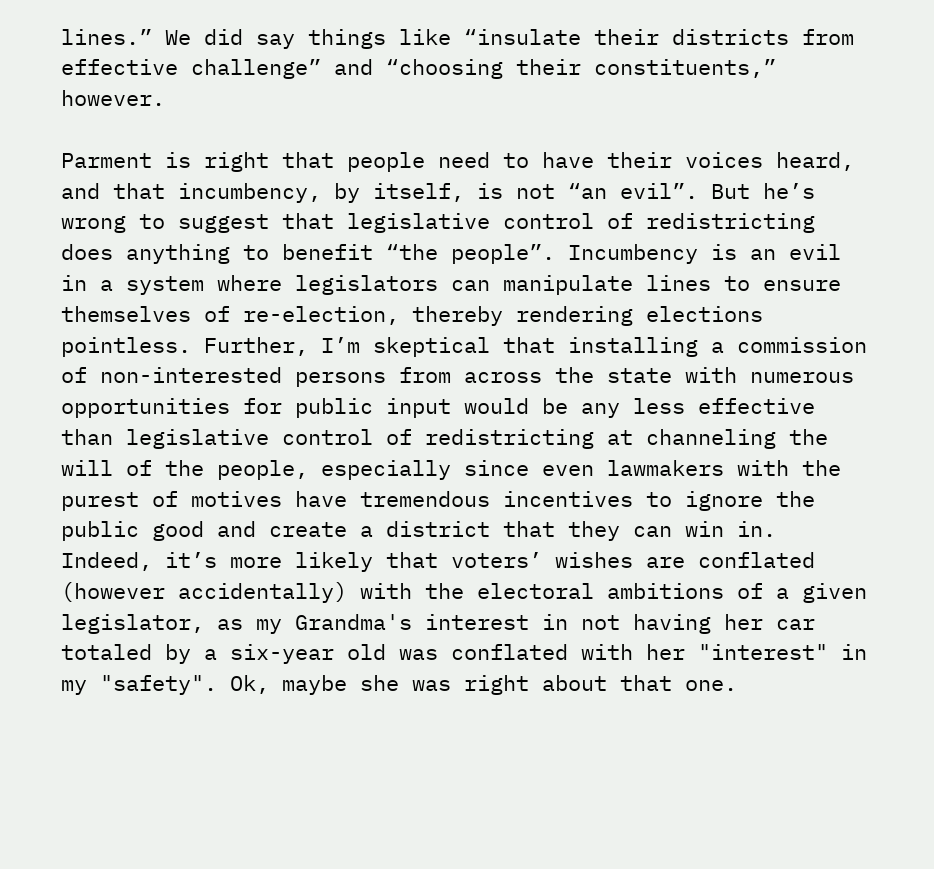lines.” We did say things like “insulate their districts from effective challenge” and “choosing their constituents,” however.

Parment is right that people need to have their voices heard, and that incumbency, by itself, is not “an evil”. But he’s wrong to suggest that legislative control of redistricting does anything to benefit “the people”. Incumbency is an evil in a system where legislators can manipulate lines to ensure themselves of re-election, thereby rendering elections pointless. Further, I’m skeptical that installing a commission of non-interested persons from across the state with numerous opportunities for public input would be any less effective than legislative control of redistricting at channeling the will of the people, especially since even lawmakers with the purest of motives have tremendous incentives to ignore the public good and create a district that they can win in. Indeed, it’s more likely that voters’ wishes are conflated (however accidentally) with the electoral ambitions of a given legislator, as my Grandma's interest in not having her car totaled by a six-year old was conflated with her "interest" in my "safety". Ok, maybe she was right about that one.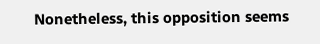Nonetheless, this opposition seems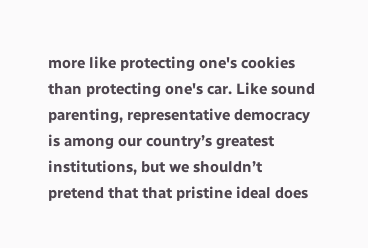more like protecting one's cookies than protecting one's car. Like sound parenting, representative democracy is among our country’s greatest institutions, but we shouldn’t pretend that that pristine ideal does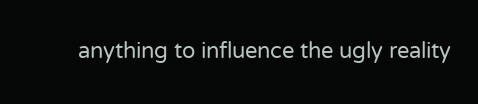anything to influence the ugly reality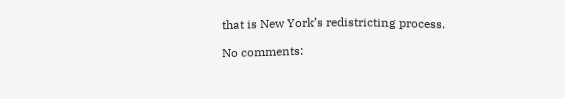that is New York’s redistricting process.

No comments: